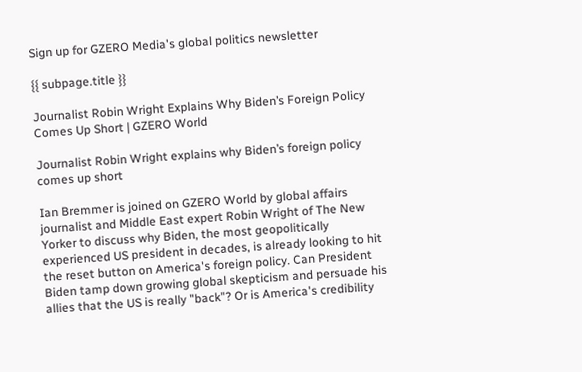Sign up for GZERO Media's global politics newsletter

{{ subpage.title }}

Journalist Robin Wright Explains Why Biden’s Foreign Policy Comes Up Short | GZERO World

Journalist Robin Wright explains why Biden’s foreign policy comes up short

Ian Bremmer is joined on GZERO World by global affairs journalist and Middle East expert Robin Wright of The New Yorker to discuss why Biden, the most geopolitically experienced US president in decades, is already looking to hit the reset button on America's foreign policy. Can President Biden tamp down growing global skepticism and persuade his allies that the US is really "back"? Or is America's credibility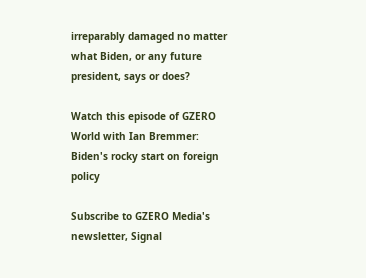irreparably damaged no matter what Biden, or any future president, says or does?

Watch this episode of GZERO World with Ian Bremmer: Biden's rocky start on foreign policy

Subscribe to GZERO Media's newsletter, Signal